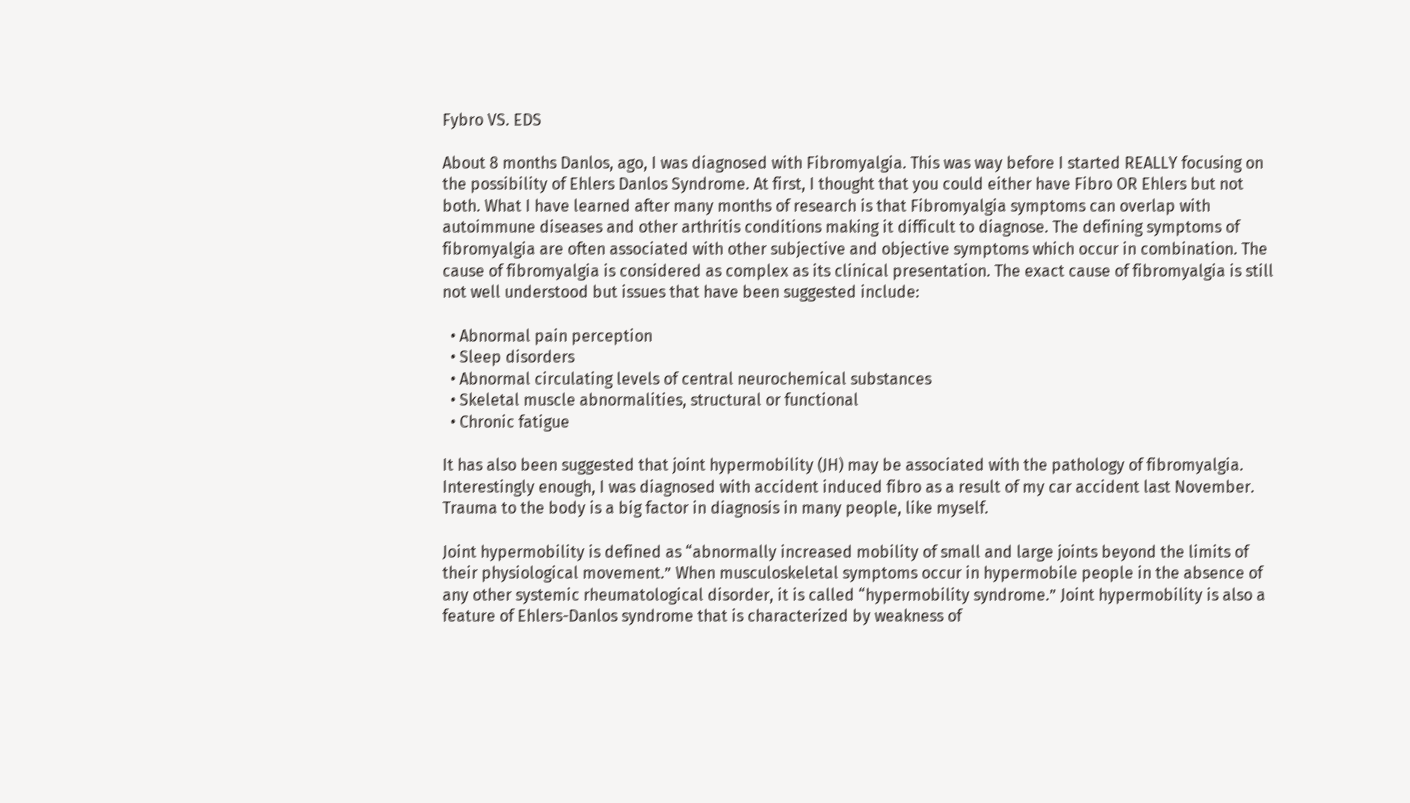Fybro VS. EDS

About 8 months Danlos, ago, I was diagnosed with Fibromyalgia. This was way before I started REALLY focusing on the possibility of Ehlers Danlos Syndrome. At first, I thought that you could either have Fibro OR Ehlers but not both. What I have learned after many months of research is that Fibromyalgia symptoms can overlap with autoimmune diseases and other arthritis conditions making it difficult to diagnose. The defining symptoms of fibromyalgia are often associated with other subjective and objective symptoms which occur in combination. The cause of fibromyalgia is considered as complex as its clinical presentation. The exact cause of fibromyalgia is still not well understood but issues that have been suggested include:

  • Abnormal pain perception
  • Sleep disorders
  • Abnormal circulating levels of central neurochemical substances
  • Skeletal muscle abnormalities, structural or functional
  • Chronic fatigue

It has also been suggested that joint hypermobility (JH) may be associated with the pathology of fibromyalgia. Interestingly enough, I was diagnosed with accident induced fibro as a result of my car accident last November. Trauma to the body is a big factor in diagnosis in many people, like myself.

Joint hypermobility is defined as “abnormally increased mobility of small and large joints beyond the limits of their physiological movement.” When musculoskeletal symptoms occur in hypermobile people in the absence of any other systemic rheumatological disorder, it is called “hypermobility syndrome.” Joint hypermobility is also a feature of Ehlers-Danlos syndrome that is characterized by weakness of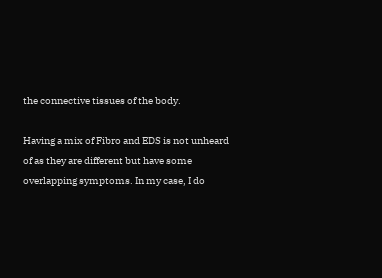the connective tissues of the body.

Having a mix of Fibro and EDS is not unheard of as they are different but have some overlapping symptoms. In my case, I do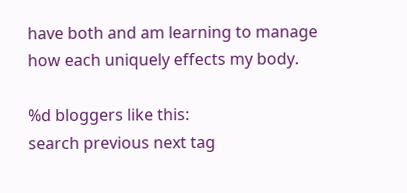have both and am learning to manage how each uniquely effects my body.

%d bloggers like this:
search previous next tag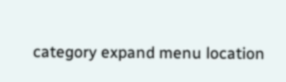category expand menu location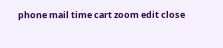phone mail time cart zoom edit close